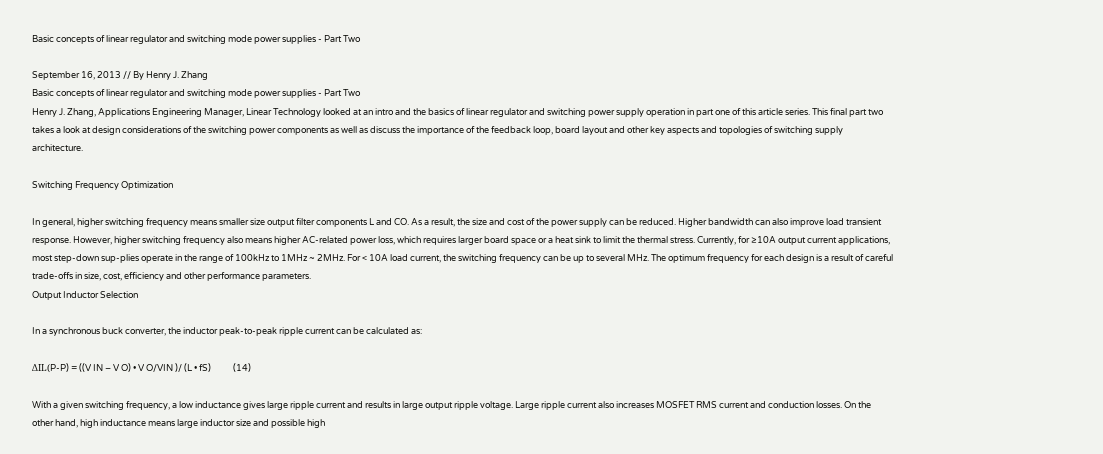Basic concepts of linear regulator and switching mode power supplies - Part Two

September 16, 2013 // By Henry J. Zhang
Basic concepts of linear regulator and switching mode power supplies - Part Two
Henry J. Zhang, Applications Engineering Manager, Linear Technology looked at an intro and the basics of linear regulator and switching power supply operation in part one of this article series. This final part two takes a look at design considerations of the switching power components as well as discuss the importance of the feedback loop, board layout and other key aspects and topologies of switching supply architecture.

Switching Frequency Optimization

In general, higher switching frequency means smaller size output filter components L and CO. As a result, the size and cost of the power supply can be reduced. Higher bandwidth can also improve load transient response. However, higher switching frequency also means higher AC-related power loss, which requires larger board space or a heat sink to limit the thermal stress. Currently, for ≥10A output current applications, most step-down sup-plies operate in the range of 100kHz to 1MHz ~ 2MHz. For < 10A load current, the switching frequency can be up to several MHz. The optimum frequency for each design is a result of careful trade-offs in size, cost, efficiency and other performance parameters.
Output Inductor Selection

In a synchronous buck converter, the inductor peak-to-peak ripple current can be calculated as:

ΔIL(P-P) = ((V IN – V O) • V O/VIN )/ (L • fS)           (14)

With a given switching frequency, a low inductance gives large ripple current and results in large output ripple voltage. Large ripple current also increases MOSFET RMS current and conduction losses. On the other hand, high inductance means large inductor size and possible high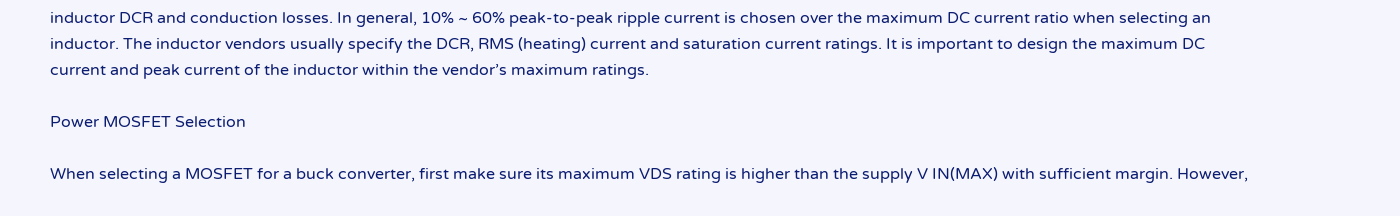inductor DCR and conduction losses. In general, 10% ~ 60% peak-to-peak ripple current is chosen over the maximum DC current ratio when selecting an inductor. The inductor vendors usually specify the DCR, RMS (heating) current and saturation current ratings. It is important to design the maximum DC current and peak current of the inductor within the vendor’s maximum ratings.

Power MOSFET Selection

When selecting a MOSFET for a buck converter, first make sure its maximum VDS rating is higher than the supply V IN(MAX) with sufficient margin. However,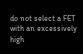do not select a FET with an excessively high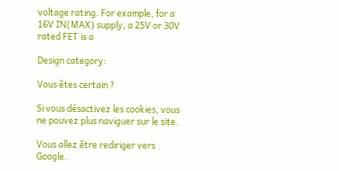voltage rating. For example, for a 16V IN(MAX) supply, a 25V or 30V rated FET is a

Design category:

Vous êtes certain ?

Si vous désactivez les cookies, vous ne pouvez plus naviguer sur le site.

Vous allez être rediriger vers Google.